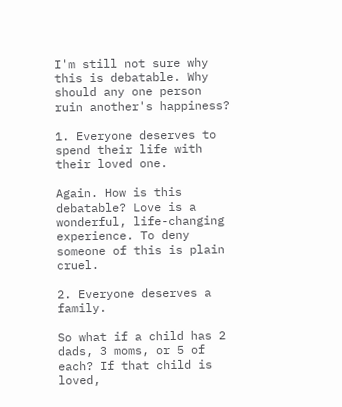I'm still not sure why this is debatable. Why should any one person ruin another's happiness?

1. Everyone deserves to spend their life with their loved one.

Again. How is this debatable? Love is a wonderful, life-changing experience. To deny someone of this is plain cruel.

2. Everyone deserves a family.

So what if a child has 2 dads, 3 moms, or 5 of each? If that child is loved,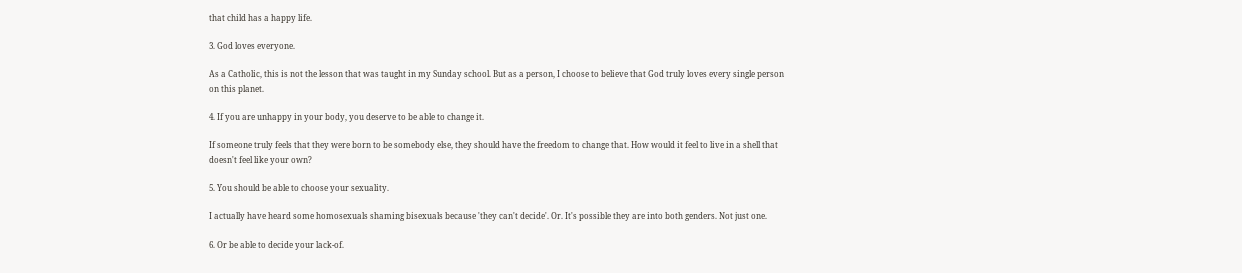that child has a happy life.

3. God loves everyone.

As a Catholic, this is not the lesson that was taught in my Sunday school. But as a person, I choose to believe that God truly loves every single person on this planet.

4. If you are unhappy in your body, you deserve to be able to change it.

If someone truly feels that they were born to be somebody else, they should have the freedom to change that. How would it feel to live in a shell that doesn't feel like your own?

5. You should be able to choose your sexuality.

I actually have heard some homosexuals shaming bisexuals because 'they can't decide'. Or. It's possible they are into both genders. Not just one.

6. Or be able to decide your lack-of.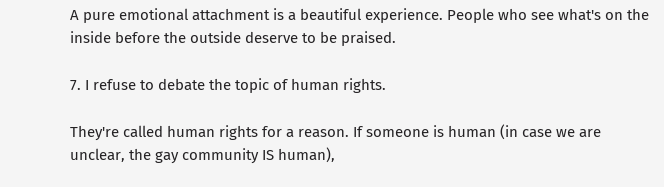A pure emotional attachment is a beautiful experience. People who see what's on the inside before the outside deserve to be praised.

7. I refuse to debate the topic of human rights.

They're called human rights for a reason. If someone is human (in case we are unclear, the gay community IS human),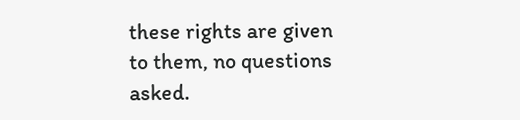these rights are given to them, no questions asked.